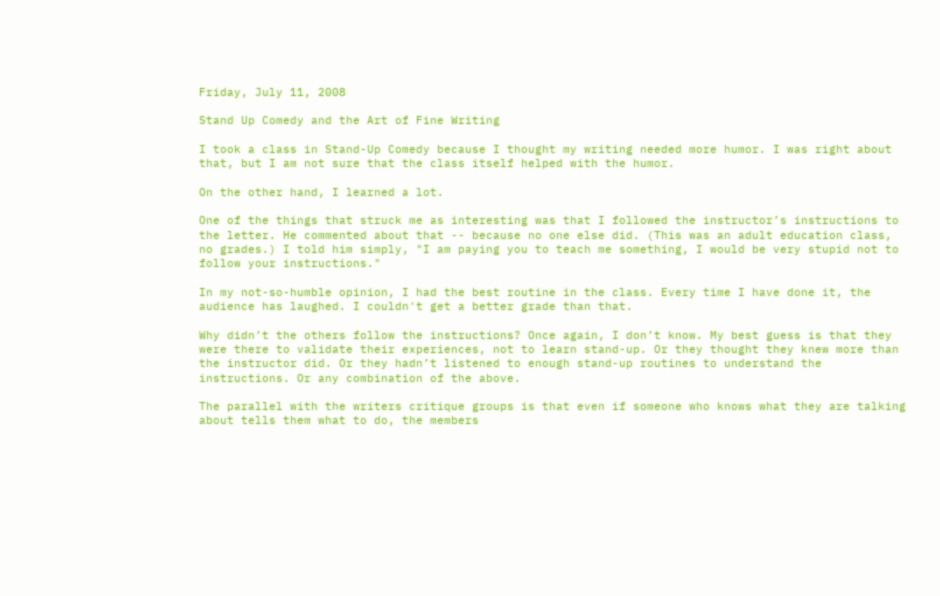Friday, July 11, 2008

Stand Up Comedy and the Art of Fine Writing

I took a class in Stand-Up Comedy because I thought my writing needed more humor. I was right about that, but I am not sure that the class itself helped with the humor.

On the other hand, I learned a lot.

One of the things that struck me as interesting was that I followed the instructor’s instructions to the letter. He commented about that -- because no one else did. (This was an adult education class, no grades.) I told him simply, "I am paying you to teach me something, I would be very stupid not to follow your instructions."

In my not-so-humble opinion, I had the best routine in the class. Every time I have done it, the audience has laughed. I couldn't get a better grade than that.

Why didn’t the others follow the instructions? Once again, I don’t know. My best guess is that they were there to validate their experiences, not to learn stand-up. Or they thought they knew more than the instructor did. Or they hadn’t listened to enough stand-up routines to understand the instructions. Or any combination of the above.

The parallel with the writers critique groups is that even if someone who knows what they are talking about tells them what to do, the members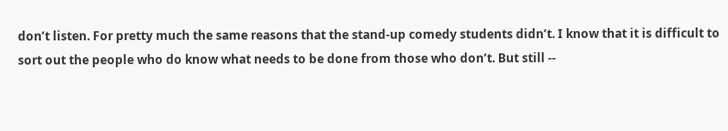don’t listen. For pretty much the same reasons that the stand-up comedy students didn’t. I know that it is difficult to sort out the people who do know what needs to be done from those who don’t. But still --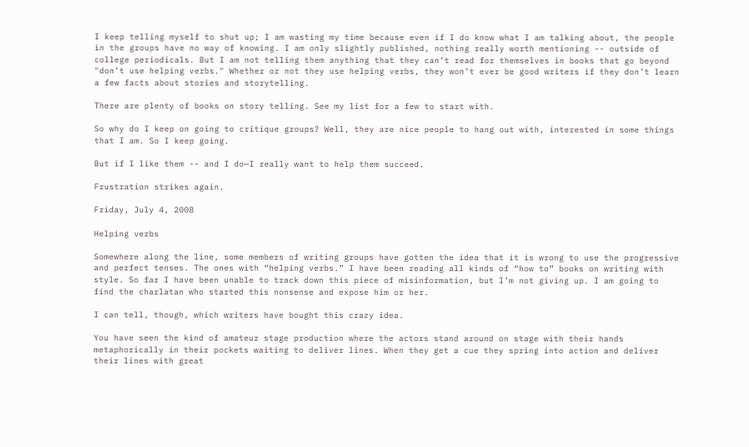I keep telling myself to shut up; I am wasting my time because even if I do know what I am talking about, the people in the groups have no way of knowing. I am only slightly published, nothing really worth mentioning -- outside of college periodicals. But I am not telling them anything that they can’t read for themselves in books that go beyond "don’t use helping verbs." Whether or not they use helping verbs, they won’t ever be good writers if they don’t learn a few facts about stories and storytelling.

There are plenty of books on story telling. See my list for a few to start with.

So why do I keep on going to critique groups? Well, they are nice people to hang out with, interested in some things that I am. So I keep going.

But if I like them -- and I do—I really want to help them succeed.

Frustration strikes again.

Friday, July 4, 2008

Helping verbs

Somewhere along the line, some members of writing groups have gotten the idea that it is wrong to use the progressive and perfect tenses. The ones with “helping verbs.” I have been reading all kinds of “how to” books on writing with style. So far I have been unable to track down this piece of misinformation, but I’m not giving up. I am going to find the charlatan who started this nonsense and expose him or her.

I can tell, though, which writers have bought this crazy idea.

You have seen the kind of amateur stage production where the actors stand around on stage with their hands metaphorically in their pockets waiting to deliver lines. When they get a cue they spring into action and deliver their lines with great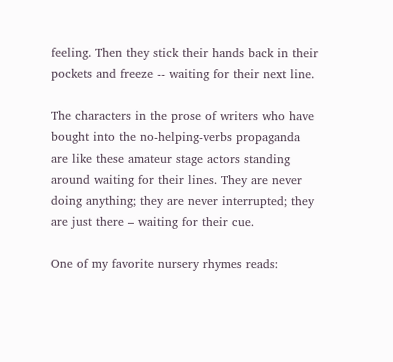feeling. Then they stick their hands back in their pockets and freeze -- waiting for their next line.

The characters in the prose of writers who have bought into the no-helping-verbs propaganda are like these amateur stage actors standing around waiting for their lines. They are never doing anything; they are never interrupted; they are just there – waiting for their cue.

One of my favorite nursery rhymes reads: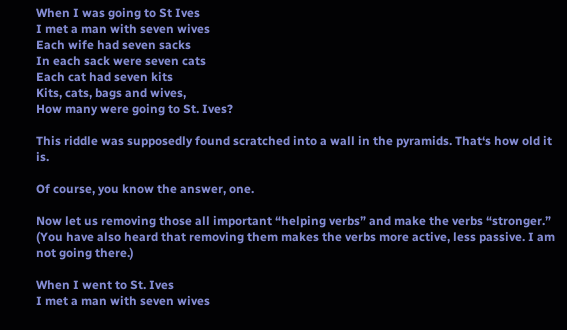When I was going to St Ives
I met a man with seven wives
Each wife had seven sacks
In each sack were seven cats
Each cat had seven kits
Kits, cats, bags and wives,
How many were going to St. Ives?

This riddle was supposedly found scratched into a wall in the pyramids. That‘s how old it is.

Of course, you know the answer, one.

Now let us removing those all important “helping verbs” and make the verbs “stronger.” (You have also heard that removing them makes the verbs more active, less passive. I am not going there.)

When I went to St. Ives
I met a man with seven wives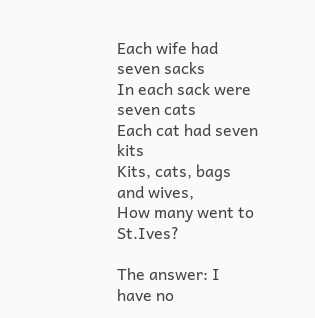Each wife had seven sacks
In each sack were seven cats
Each cat had seven kits
Kits, cats, bags and wives,
How many went to St.Ives?

The answer: I have no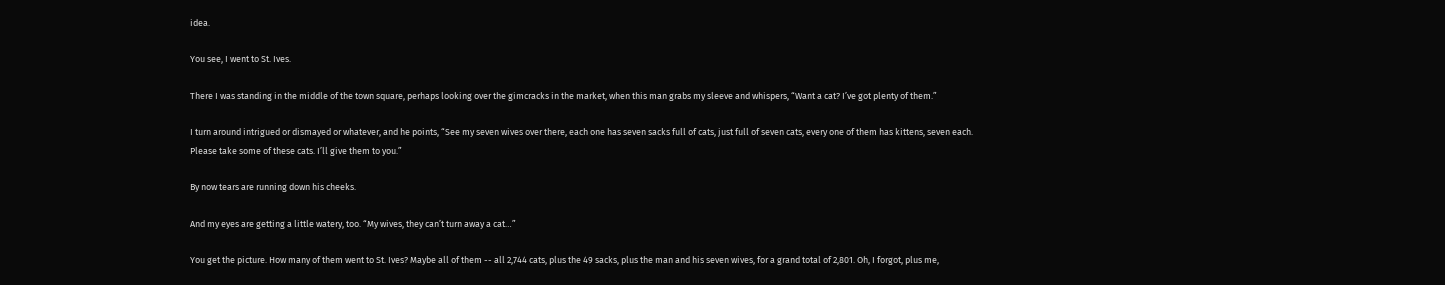idea.

You see, I went to St. Ives.

There I was standing in the middle of the town square, perhaps looking over the gimcracks in the market, when this man grabs my sleeve and whispers, “Want a cat? I’ve got plenty of them.”

I turn around intrigued or dismayed or whatever, and he points, “See my seven wives over there, each one has seven sacks full of cats, just full of seven cats, every one of them has kittens, seven each. Please take some of these cats. I’ll give them to you.”

By now tears are running down his cheeks.

And my eyes are getting a little watery, too. “My wives, they can’t turn away a cat…”

You get the picture. How many of them went to St. Ives? Maybe all of them -- all 2,744 cats, plus the 49 sacks, plus the man and his seven wives, for a grand total of 2,801. Oh, I forgot, plus me,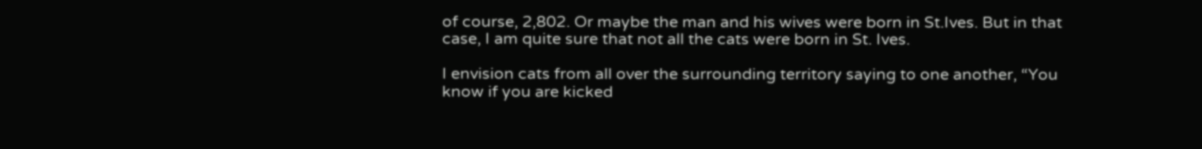of course, 2,802. Or maybe the man and his wives were born in St.Ives. But in that case, I am quite sure that not all the cats were born in St. Ives.

I envision cats from all over the surrounding territory saying to one another, “You know if you are kicked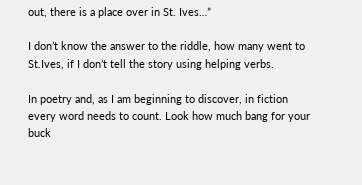out, there is a place over in St. Ives…”

I don’t know the answer to the riddle, how many went to St.Ives, if I don’t tell the story using helping verbs.

In poetry and, as I am beginning to discover, in fiction every word needs to count. Look how much bang for your buck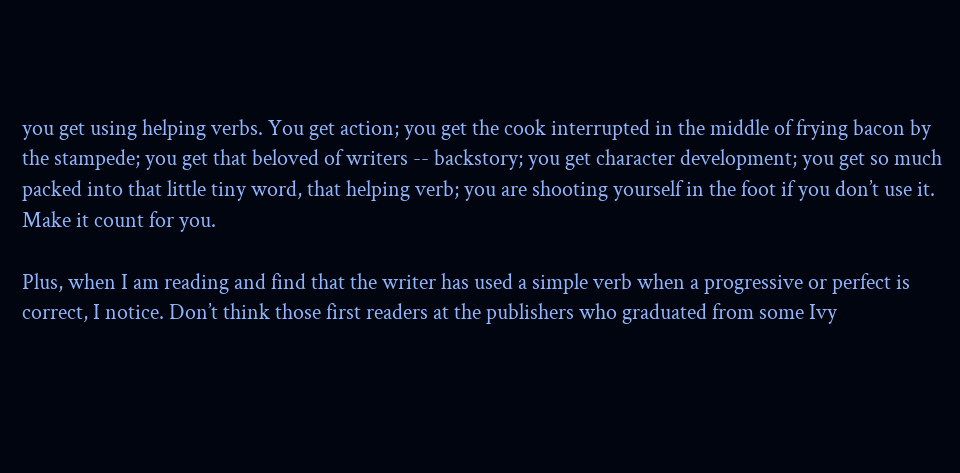you get using helping verbs. You get action; you get the cook interrupted in the middle of frying bacon by the stampede; you get that beloved of writers -- backstory; you get character development; you get so much packed into that little tiny word, that helping verb; you are shooting yourself in the foot if you don’t use it. Make it count for you.

Plus, when I am reading and find that the writer has used a simple verb when a progressive or perfect is correct, I notice. Don’t think those first readers at the publishers who graduated from some Ivy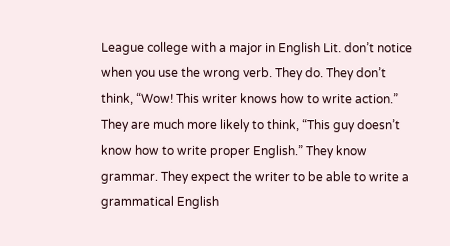League college with a major in English Lit. don’t notice when you use the wrong verb. They do. They don’t think, “Wow! This writer knows how to write action.” They are much more likely to think, “This guy doesn’t know how to write proper English.” They know grammar. They expect the writer to be able to write a grammatical English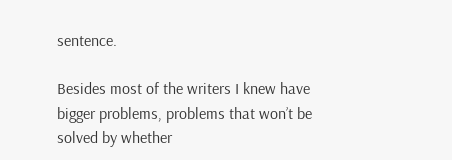sentence.

Besides most of the writers I knew have bigger problems, problems that won’t be solved by whether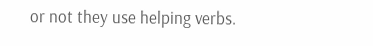or not they use helping verbs.